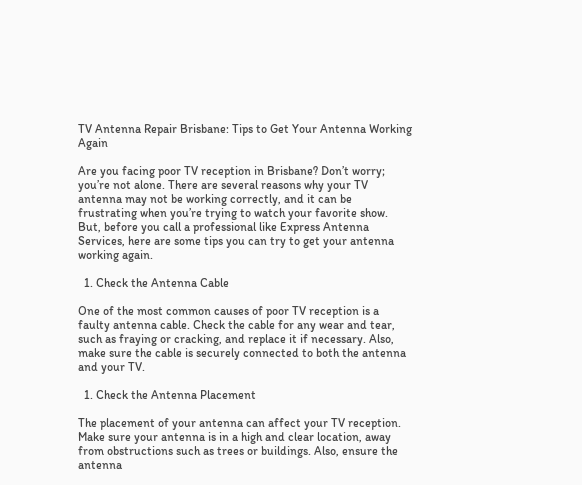TV Antenna Repair Brisbane: Tips to Get Your Antenna Working Again

Are you facing poor TV reception in Brisbane? Don’t worry; you’re not alone. There are several reasons why your TV antenna may not be working correctly, and it can be frustrating when you’re trying to watch your favorite show. But, before you call a professional like Express Antenna Services, here are some tips you can try to get your antenna working again.

  1. Check the Antenna Cable

One of the most common causes of poor TV reception is a faulty antenna cable. Check the cable for any wear and tear, such as fraying or cracking, and replace it if necessary. Also, make sure the cable is securely connected to both the antenna and your TV.

  1. Check the Antenna Placement

The placement of your antenna can affect your TV reception. Make sure your antenna is in a high and clear location, away from obstructions such as trees or buildings. Also, ensure the antenna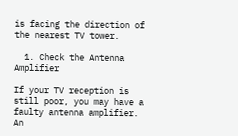is facing the direction of the nearest TV tower.

  1. Check the Antenna Amplifier

If your TV reception is still poor, you may have a faulty antenna amplifier. An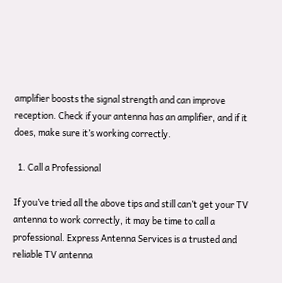amplifier boosts the signal strength and can improve reception. Check if your antenna has an amplifier, and if it does, make sure it’s working correctly.

  1. Call a Professional

If you’ve tried all the above tips and still can’t get your TV antenna to work correctly, it may be time to call a professional. Express Antenna Services is a trusted and reliable TV antenna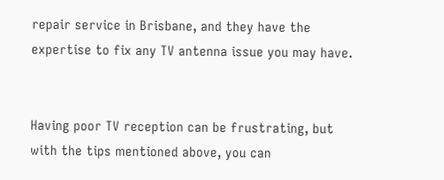repair service in Brisbane, and they have the expertise to fix any TV antenna issue you may have.


Having poor TV reception can be frustrating, but with the tips mentioned above, you can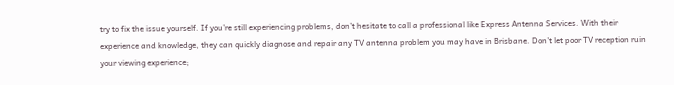try to fix the issue yourself. If you’re still experiencing problems, don’t hesitate to call a professional like Express Antenna Services. With their experience and knowledge, they can quickly diagnose and repair any TV antenna problem you may have in Brisbane. Don’t let poor TV reception ruin your viewing experience;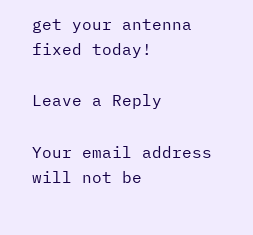get your antenna fixed today!

Leave a Reply

Your email address will not be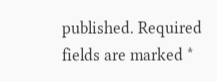published. Required fields are marked *